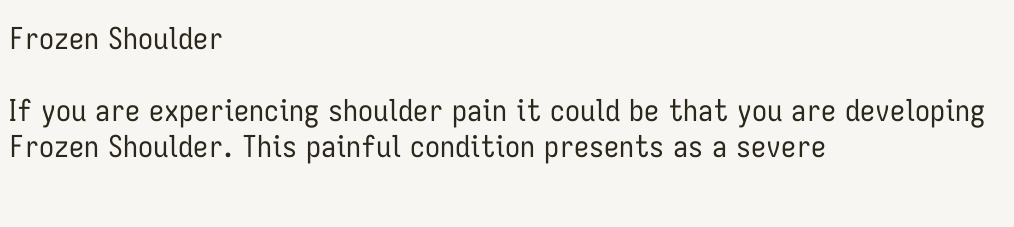Frozen Shoulder

If you are experiencing shoulder pain it could be that you are developing  Frozen Shoulder. This painful condition presents as a severe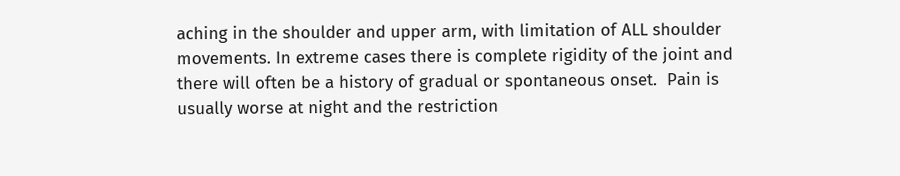aching in the shoulder and upper arm, with limitation of ALL shoulder movements. In extreme cases there is complete rigidity of the joint and there will often be a history of gradual or spontaneous onset.  Pain is usually worse at night and the restriction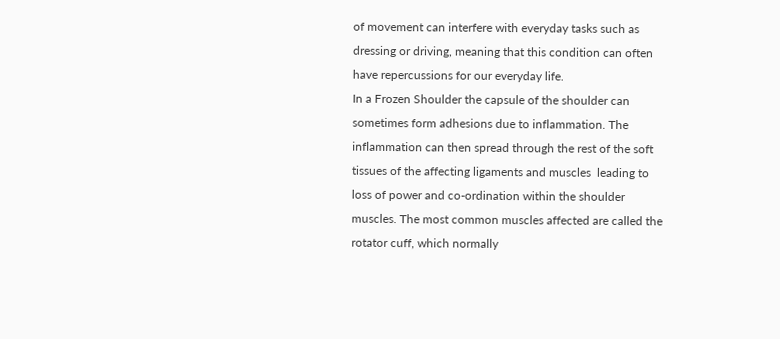of movement can interfere with everyday tasks such as dressing or driving, meaning that this condition can often have repercussions for our everyday life.
In a Frozen Shoulder the capsule of the shoulder can sometimes form adhesions due to inflammation. The inflammation can then spread through the rest of the soft tissues of the affecting ligaments and muscles  leading to loss of power and co-ordination within the shoulder muscles. The most common muscles affected are called the rotator cuff, which normally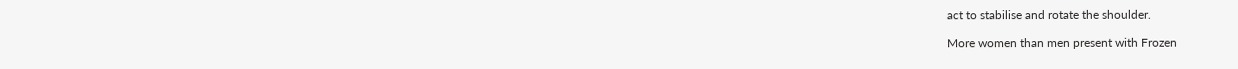act to stabilise and rotate the shoulder.

More women than men present with Frozen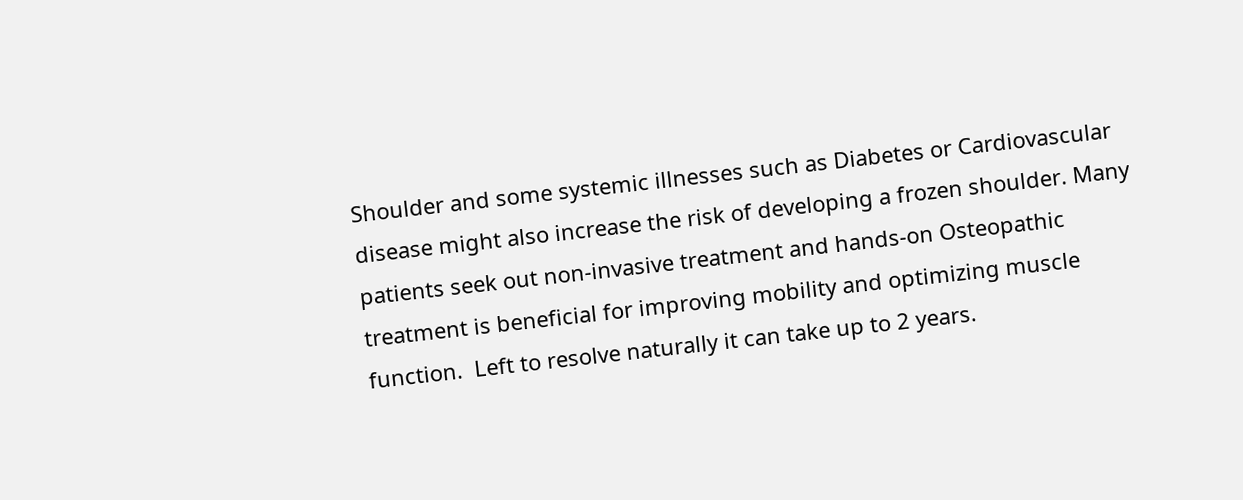Shoulder and some systemic illnesses such as Diabetes or Cardiovascular disease might also increase the risk of developing a frozen shoulder. Many patients seek out non-invasive treatment and hands-on Osteopathic treatment is beneficial for improving mobility and optimizing muscle function.  Left to resolve naturally it can take up to 2 years.